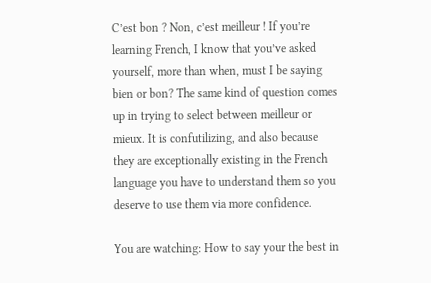C’est bon ? Non, c’est meilleur ! If you’re learning French, I know that you’ve asked yourself, more than when, must I be saying bien or bon? The same kind of question comes up in trying to select between meilleur or mieux. It is confutilizing, and also because they are exceptionally existing in the French language you have to understand them so you deserve to use them via more confidence.

You are watching: How to say your the best in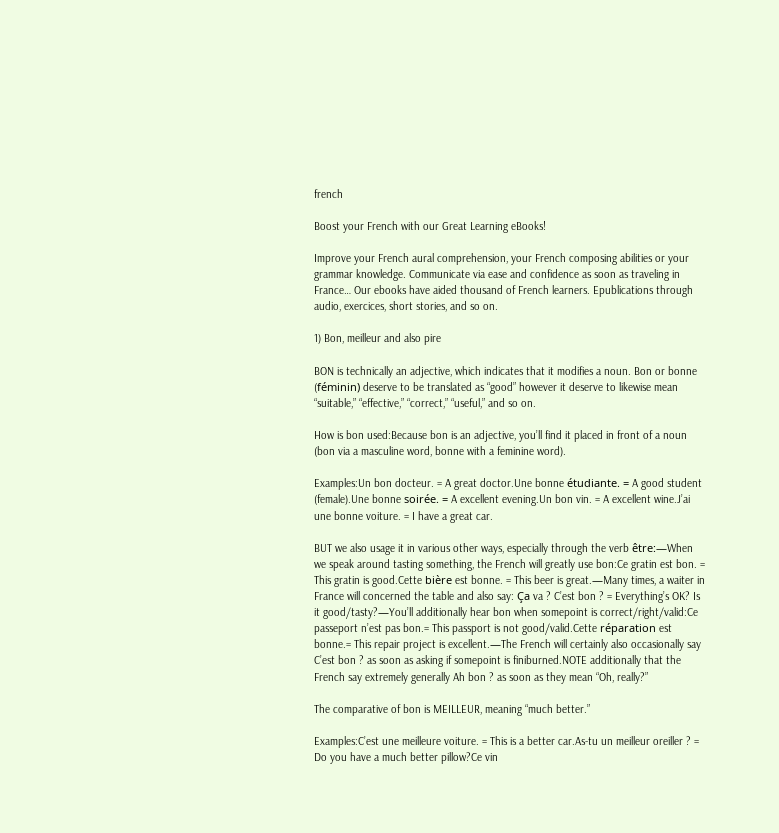french

Boost your French with our Great Learning eBooks!

Improve your French aural comprehension, your French composing abilities or your grammar knowledge. Communicate via ease and confidence as soon as traveling in France… Our ebooks have aided thousand of French learners. Epublications through audio, exercices, short stories, and so on.

1) Bon, meilleur and also pire

BON is technically an adjective, which indicates that it modifies a noun. Bon or bonne (féminin) deserve to be translated as “good” however it deserve to likewise mean “suitable,” “effective,” “correct,” “useful,” and so on.

How is bon used:Because bon is an adjective, you’ll find it placed in front of a noun (bon via a masculine word, bonne with a feminine word).

Examples:Un bon docteur. = A great doctor.Une bonne étudiante. = A good student (female).Une bonne soirée. = A excellent evening.Un bon vin. = A excellent wine.J’ai une bonne voiture. = I have a great car.

BUT we also usage it in various other ways, especially through the verb être:—When we speak around tasting something, the French will greatly use bon:Ce gratin est bon. = This gratin is good.Cette bière est bonne. = This beer is great.—Many times, a waiter in France will concerned the table and also say: Ça va ? C’est bon ? = Everything’s OK? Is it good/tasty?—You’ll additionally hear bon when somepoint is correct/right/valid:Ce passeport n’est pas bon.= This passport is not good/valid.Cette réparation est bonne.= This repair project is excellent.—The French will certainly also occasionally say C’est bon ? as soon as asking if somepoint is finiburned.NOTE additionally that the French say extremely generally Ah bon ? as soon as they mean “Oh, really?”

The comparative of bon is MEILLEUR, meaning “much better.”

Examples:C’est une meilleure voiture. = This is a better car.As-tu un meilleur oreiller ? = Do you have a much better pillow?Ce vin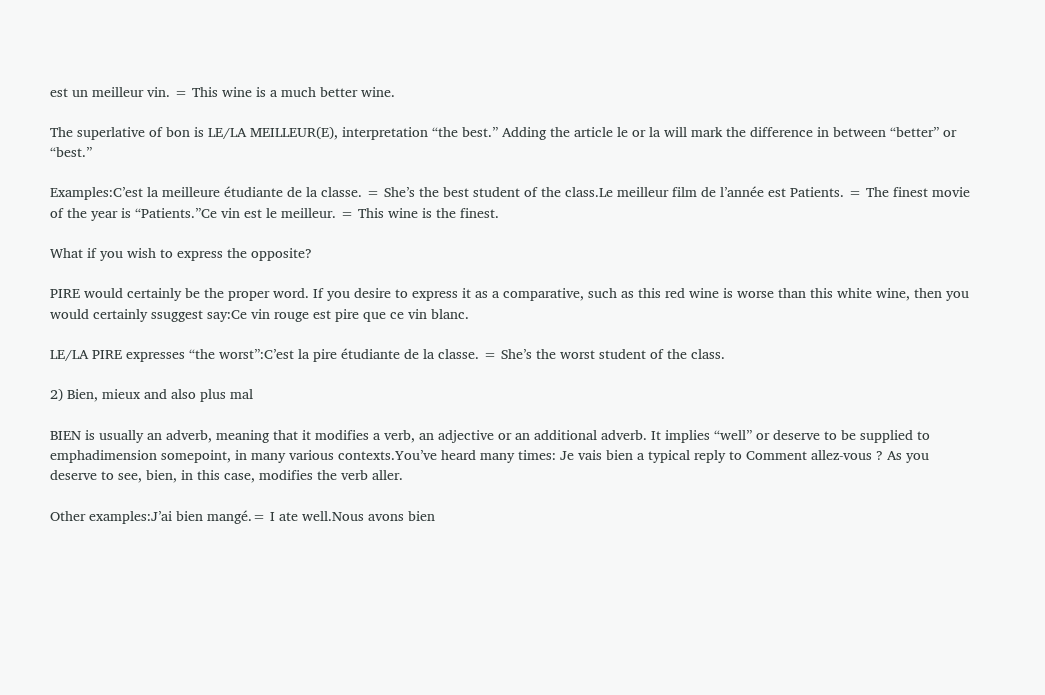est un meilleur vin. = This wine is a much better wine.

The superlative of bon is LE/LA MEILLEUR(E), interpretation “the best.” Adding the article le or la will mark the difference in between “better” or “best.”

Examples:C’est la meilleure étudiante de la classe. = She’s the best student of the class.Le meilleur film de l’année est Patients. = The finest movie of the year is “Patients.”Ce vin est le meilleur. = This wine is the finest.

What if you wish to express the opposite?

PIRE would certainly be the proper word. If you desire to express it as a comparative, such as this red wine is worse than this white wine, then you would certainly ssuggest say:Ce vin rouge est pire que ce vin blanc.

LE/LA PIRE expresses “the worst”:C’est la pire étudiante de la classe. = She’s the worst student of the class.

2) Bien, mieux and also plus mal

BIEN is usually an adverb, meaning that it modifies a verb, an adjective or an additional adverb. It implies “well” or deserve to be supplied to emphadimension somepoint, in many various contexts.You’ve heard many times: Je vais bien a typical reply to Comment allez-vous ? As you deserve to see, bien, in this case, modifies the verb aller.

Other examples:J’ai bien mangé.= I ate well.Nous avons bien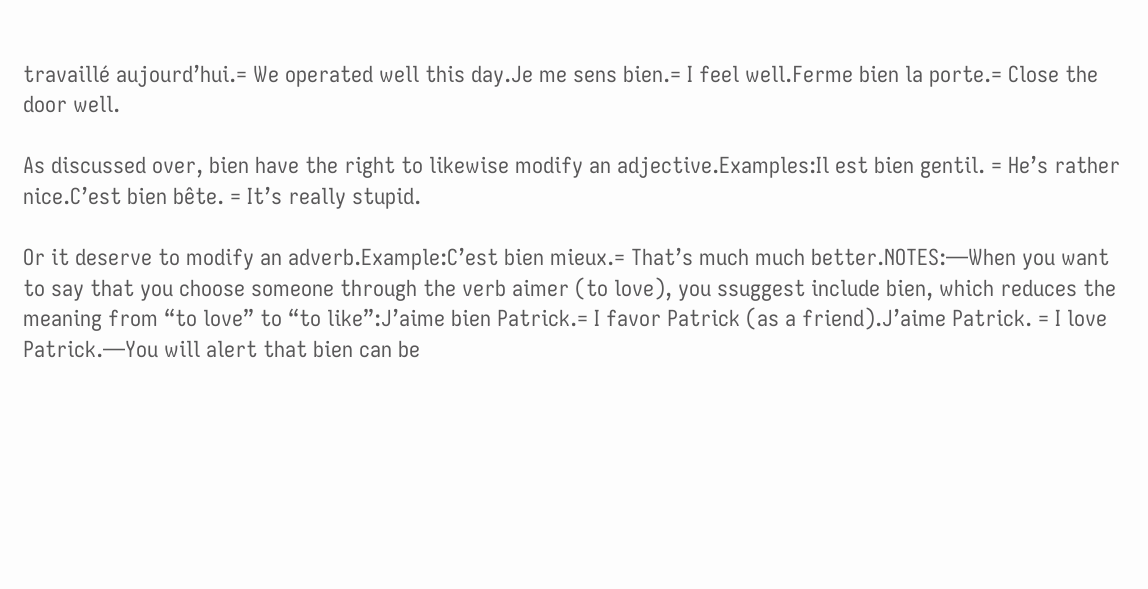travaillé aujourd’hui.= We operated well this day.Je me sens bien.= I feel well.Ferme bien la porte.= Close the door well.

As discussed over, bien have the right to likewise modify an adjective.Examples:Il est bien gentil. = He’s rather nice.C’est bien bête. = It’s really stupid.

Or it deserve to modify an adverb.Example:C’est bien mieux.= That’s much much better.NOTES:—When you want to say that you choose someone through the verb aimer (to love), you ssuggest include bien, which reduces the meaning from “to love” to “to like”:J’aime bien Patrick.= I favor Patrick (as a friend).J’aime Patrick. = I love Patrick.—You will alert that bien can be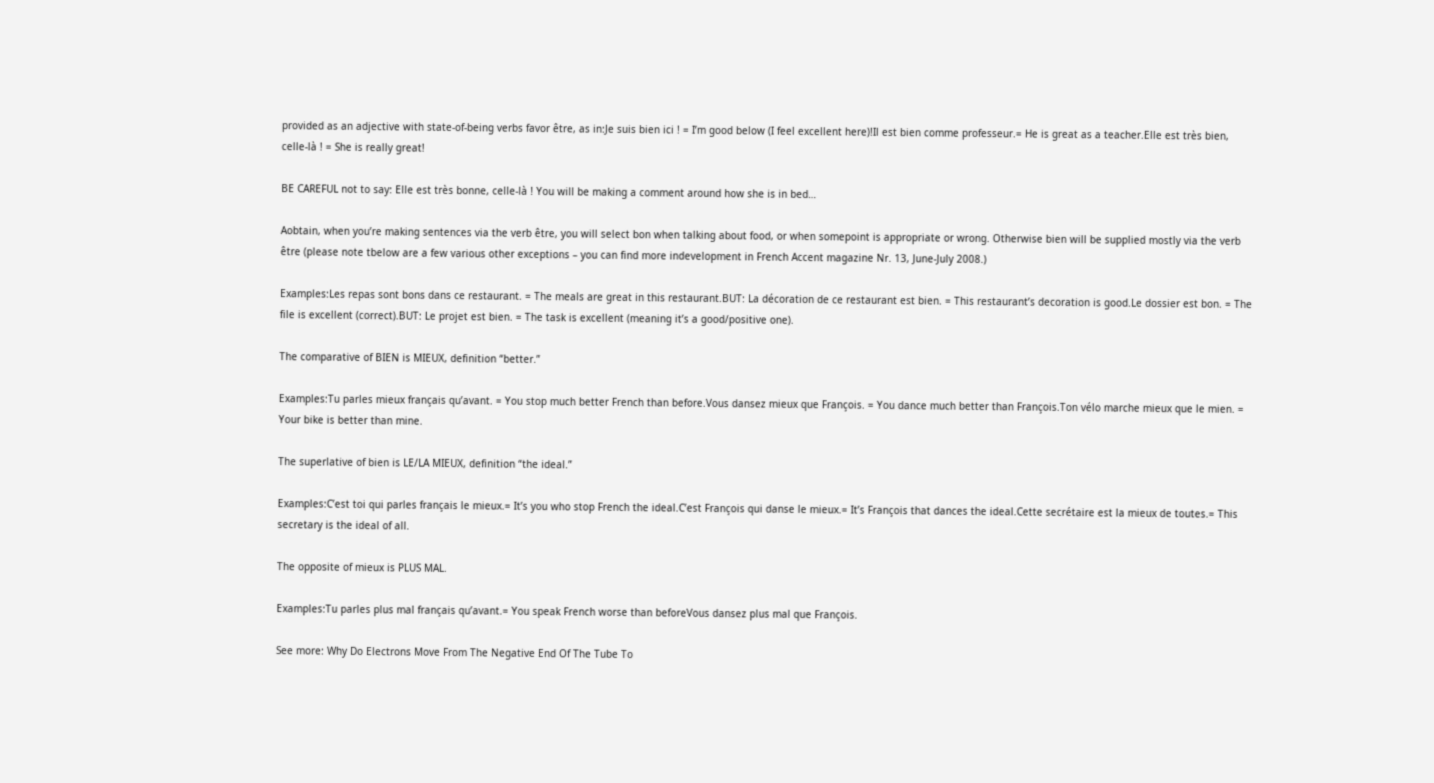provided as an adjective with state-of-being verbs favor être, as in:Je suis bien ici ! = I’m good below (I feel excellent here)!Il est bien comme professeur.= He is great as a teacher.Elle est très bien, celle-là ! = She is really great!

BE CAREFUL not to say: Elle est très bonne, celle-là ! You will be making a comment around how she is in bed…

Aobtain, when you’re making sentences via the verb être, you will select bon when talking about food, or when somepoint is appropriate or wrong. Otherwise bien will be supplied mostly via the verb être (please note tbelow are a few various other exceptions – you can find more indevelopment in French Accent magazine Nr. 13, June-July 2008.)

Examples:Les repas sont bons dans ce restaurant. = The meals are great in this restaurant.BUT: La décoration de ce restaurant est bien. = This restaurant’s decoration is good.Le dossier est bon. = The file is excellent (correct).BUT: Le projet est bien. = The task is excellent (meaning it’s a good/positive one).

The comparative of BIEN is MIEUX, definition “better.”

Examples:Tu parles mieux français qu’avant. = You stop much better French than before.Vous dansez mieux que François. = You dance much better than François.Ton vélo marche mieux que le mien. = Your bike is better than mine.

The superlative of bien is LE/LA MIEUX, definition “the ideal.”

Examples:C’est toi qui parles français le mieux.= It’s you who stop French the ideal.C’est François qui danse le mieux.= It’s François that dances the ideal.Cette secrétaire est la mieux de toutes.= This secretary is the ideal of all.

The opposite of mieux is PLUS MAL.

Examples:Tu parles plus mal français qu’avant.= You speak French worse than beforeVous dansez plus mal que François.

See more: Why Do Electrons Move From The Negative End Of The Tube To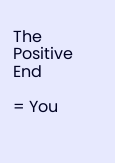The Positive End

= You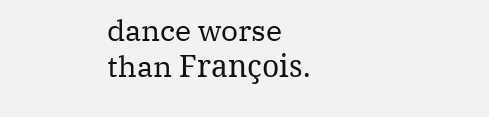dance worse than François.